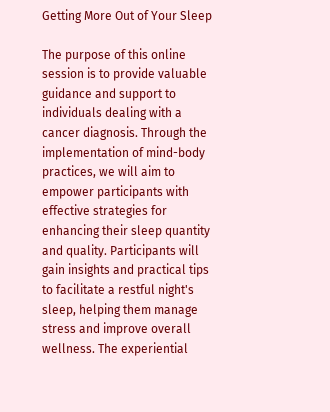Getting More Out of Your Sleep

The purpose of this online session is to provide valuable guidance and support to individuals dealing with a cancer diagnosis. Through the implementation of mind-body practices, we will aim to empower participants with effective strategies for enhancing their sleep quantity and quality. Participants will gain insights and practical tips to facilitate a restful night's sleep, helping them manage stress and improve overall wellness. The experiential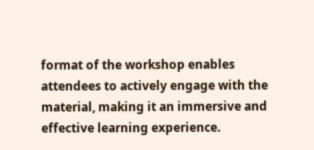format of the workshop enables attendees to actively engage with the material, making it an immersive and effective learning experience.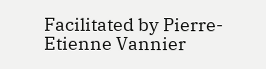Facilitated by Pierre-Etienne Vannier